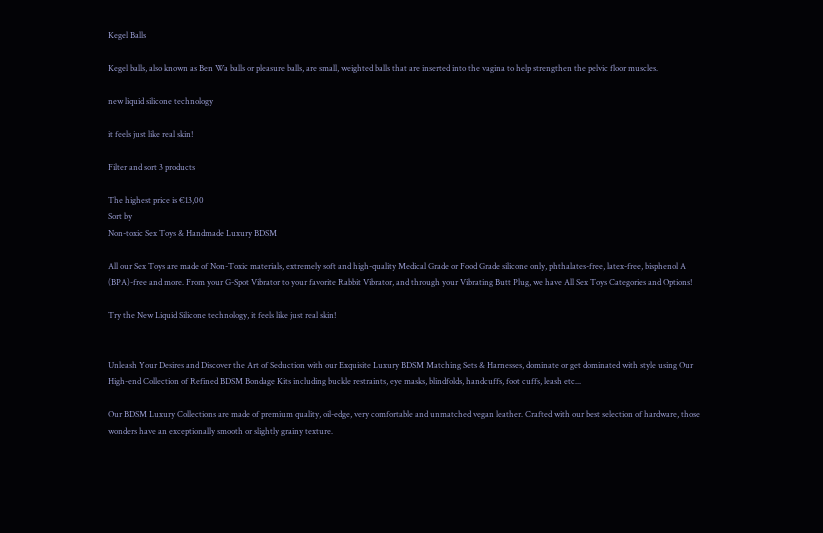Kegel Balls

Kegel balls, also known as Ben Wa balls or pleasure balls, are small, weighted balls that are inserted into the vagina to help strengthen the pelvic floor muscles.

new liquid silicone technology

it feels just like real skin!

Filter and sort 3 products

The highest price is €13,00
Sort by
Non-toxic Sex Toys & Handmade Luxury BDSM

All our Sex Toys are made of Non-Toxic materials, extremely soft and high-quality Medical Grade or Food Grade silicone only, phthalates-free, latex-free, bisphenol A (BPA)-free and more. From your G-Spot Vibrator to your favorite Rabbit Vibrator, and through your Vibrating Butt Plug, we have All Sex Toys Categories and Options!

Try the New Liquid Silicone technology, it feels like just real skin!


Unleash Your Desires and Discover the Art of Seduction with our Exquisite Luxury BDSM Matching Sets & Harnesses, dominate or get dominated with style using Our High-end Collection of Refined BDSM Bondage Kits including buckle restraints, eye masks, blindfolds, handcuffs, foot cuffs, leash etc...

Our BDSM Luxury Collections are made of premium quality, oil-edge, very comfortable and unmatched vegan leather. Crafted with our best selection of hardware, those wonders have an exceptionally smooth or slightly grainy texture.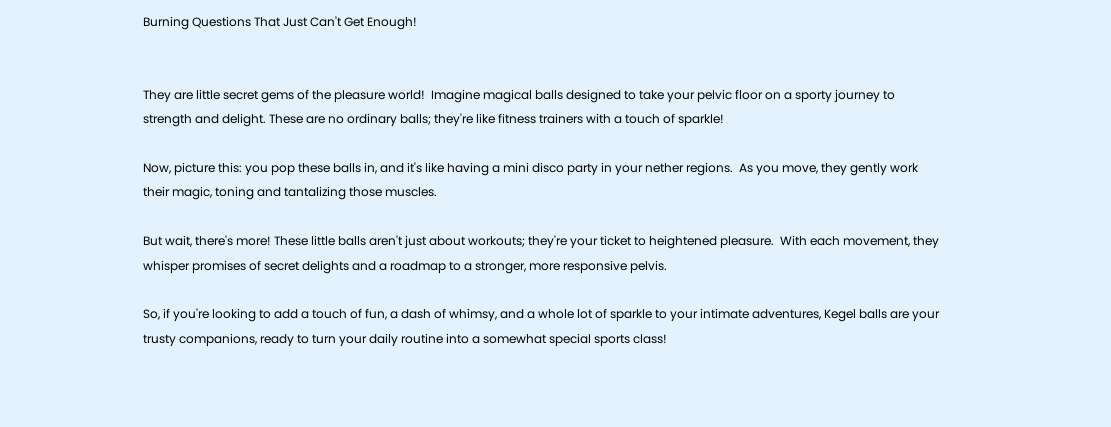Burning Questions That Just Can't Get Enough!


They are little secret gems of the pleasure world!  Imagine magical balls designed to take your pelvic floor on a sporty journey to strength and delight. These are no ordinary balls; they're like fitness trainers with a touch of sparkle!

Now, picture this: you pop these balls in, and it's like having a mini disco party in your nether regions.  As you move, they gently work their magic, toning and tantalizing those muscles.

But wait, there's more! These little balls aren't just about workouts; they're your ticket to heightened pleasure.  With each movement, they whisper promises of secret delights and a roadmap to a stronger, more responsive pelvis.

So, if you're looking to add a touch of fun, a dash of whimsy, and a whole lot of sparkle to your intimate adventures, Kegel balls are your trusty companions, ready to turn your daily routine into a somewhat special sports class!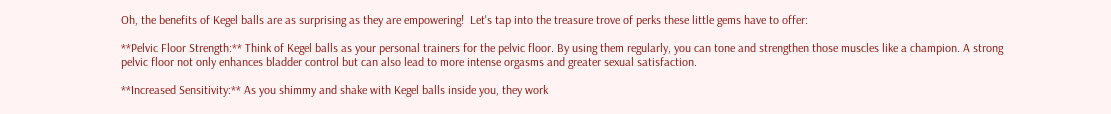Oh, the benefits of Kegel balls are as surprising as they are empowering!  Let's tap into the treasure trove of perks these little gems have to offer:

**Pelvic Floor Strength:** Think of Kegel balls as your personal trainers for the pelvic floor. By using them regularly, you can tone and strengthen those muscles like a champion. A strong pelvic floor not only enhances bladder control but can also lead to more intense orgasms and greater sexual satisfaction.

**Increased Sensitivity:** As you shimmy and shake with Kegel balls inside you, they work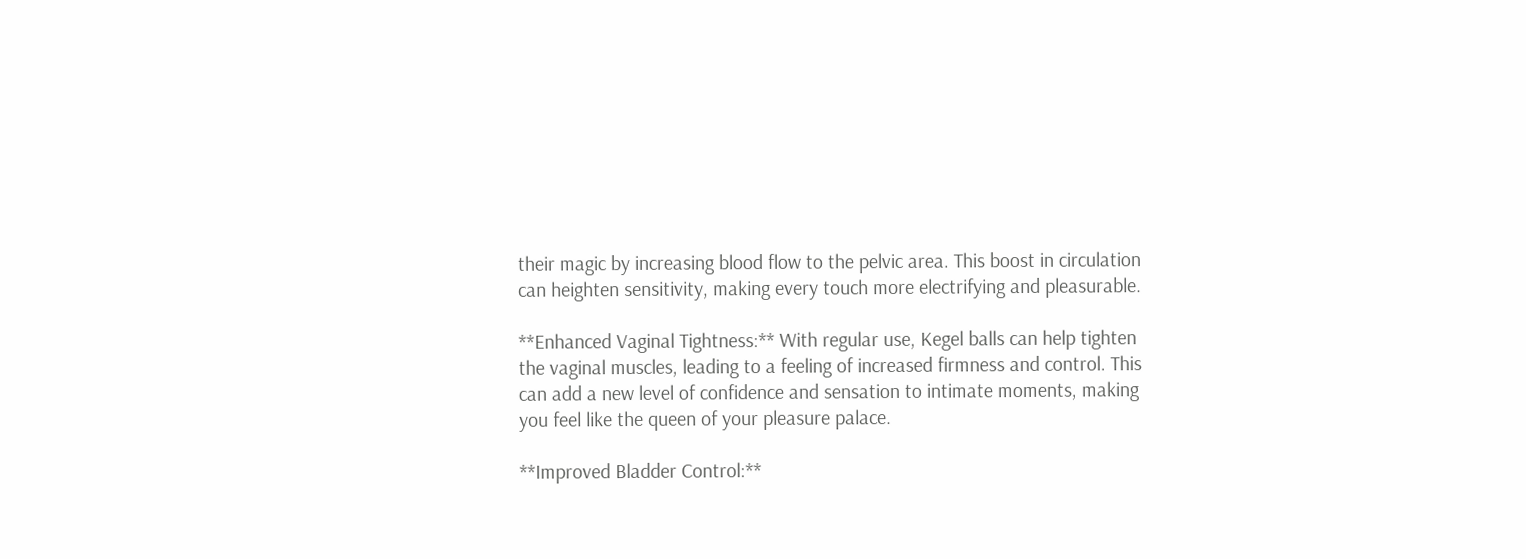their magic by increasing blood flow to the pelvic area. This boost in circulation can heighten sensitivity, making every touch more electrifying and pleasurable.

**Enhanced Vaginal Tightness:** With regular use, Kegel balls can help tighten the vaginal muscles, leading to a feeling of increased firmness and control. This can add a new level of confidence and sensation to intimate moments, making you feel like the queen of your pleasure palace.

**Improved Bladder Control:**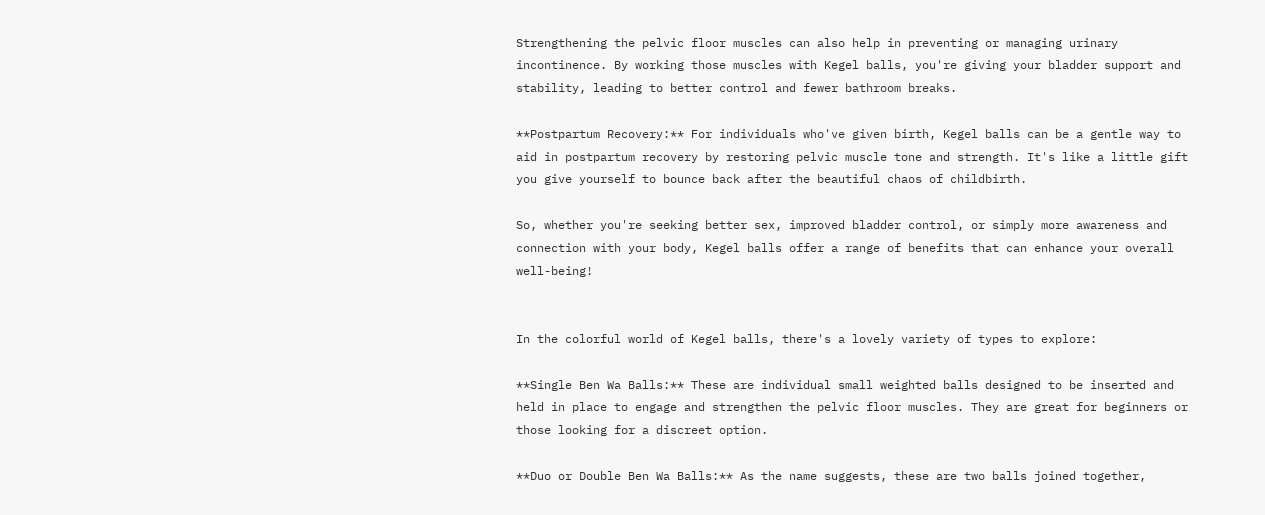Strengthening the pelvic floor muscles can also help in preventing or managing urinary incontinence. By working those muscles with Kegel balls, you're giving your bladder support and stability, leading to better control and fewer bathroom breaks.

**Postpartum Recovery:** For individuals who've given birth, Kegel balls can be a gentle way to aid in postpartum recovery by restoring pelvic muscle tone and strength. It's like a little gift you give yourself to bounce back after the beautiful chaos of childbirth.

So, whether you're seeking better sex, improved bladder control, or simply more awareness and connection with your body, Kegel balls offer a range of benefits that can enhance your overall well-being!


In the colorful world of Kegel balls, there's a lovely variety of types to explore:

**Single Ben Wa Balls:** These are individual small weighted balls designed to be inserted and held in place to engage and strengthen the pelvic floor muscles. They are great for beginners or those looking for a discreet option.

**Duo or Double Ben Wa Balls:** As the name suggests, these are two balls joined together,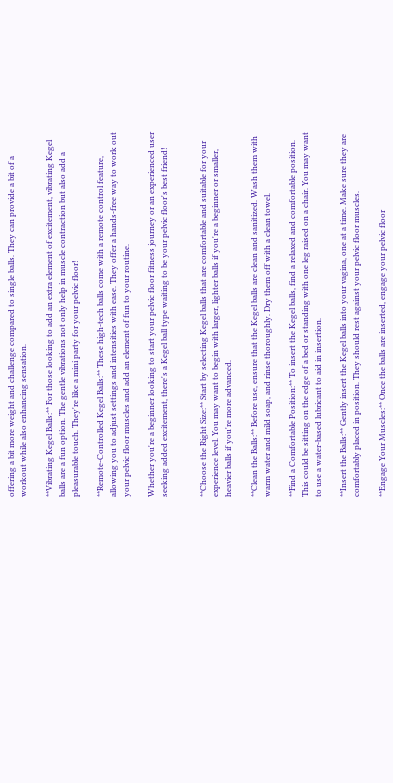offering a bit more weight and challenge compared to single balls. They can provide a bit of a workout while also enhancing sensation.

**Vibrating Kegel Balls:** For those looking to add an extra element of excitement, vibrating Kegel balls are a fun option. The gentle vibrations not only help in muscle contraction but also add a pleasurable touch. They're like a mini party for your pelvic floor!

**Remote-Controlled Kegel Balls:** These high-tech balls come with a remote control feature, allowing you to adjust settings and intensities with ease. They offer a hands-free way to work out your pelvic floor muscles and add an element of fun to your routine.

Whether you're a beginner looking to start your pelvic floor fitness journey or an experienced user seeking added excitement, there's a Kegel ball type waiting to be your pelvic floor's best friend!


**Choose the Right Size:** Start by selecting Kegel balls that are comfortable and suitable for your experience level. You may want to begin with larger, lighter balls if you're a beginner or smaller, heavier balls if you're more advanced.

**Clean the Balls:** Before use, ensure that the Kegel balls are clean and sanitized. Wash them with warm water and mild soap, and rinse thoroughly. Dry them off with a clean towel.

**Find a Comfortable Position:** To insert the Kegel balls, find a relaxed and comfortable position. This could be sitting on the edge of a bed or standing with one leg raised on a chair. You may want to use a water-based lubricant to aid in insertion.

**Insert the Balls:** Gently insert the Kegel balls into your vagina, one at a time. Make sure they are comfortably placed in position. They should rest against your pelvic floor muscles.

**Engage Your Muscles:** Once the balls are inserted, engage your pelvic floor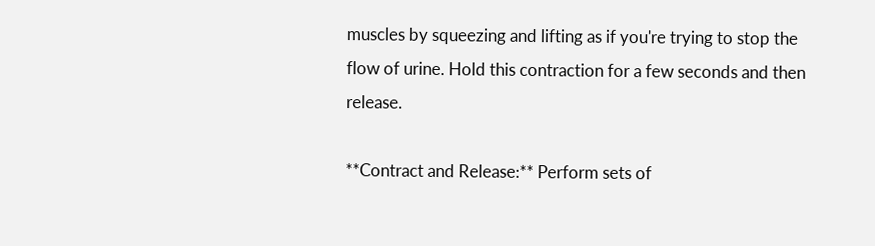muscles by squeezing and lifting as if you're trying to stop the flow of urine. Hold this contraction for a few seconds and then release.

**Contract and Release:** Perform sets of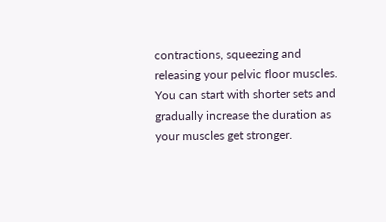contractions, squeezing and releasing your pelvic floor muscles. You can start with shorter sets and gradually increase the duration as your muscles get stronger.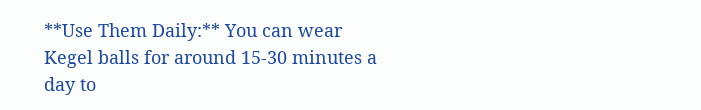**Use Them Daily:** You can wear Kegel balls for around 15-30 minutes a day to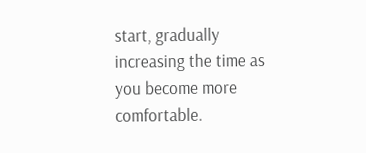start, gradually increasing the time as you become more comfortable.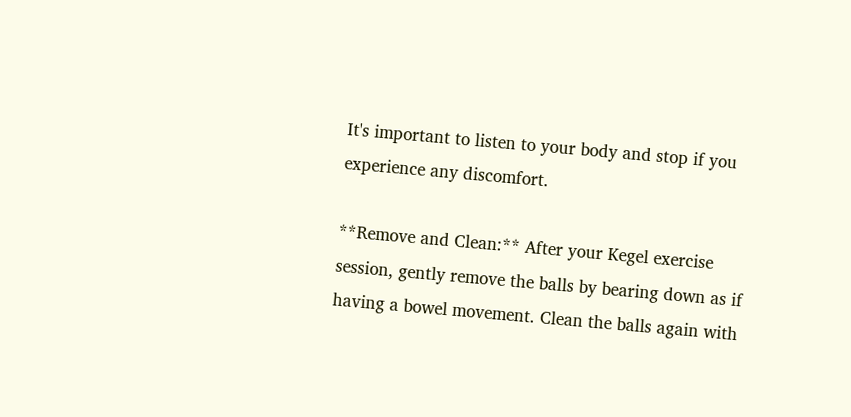It's important to listen to your body and stop if you experience any discomfort.

**Remove and Clean:** After your Kegel exercise session, gently remove the balls by bearing down as if having a bowel movement. Clean the balls again with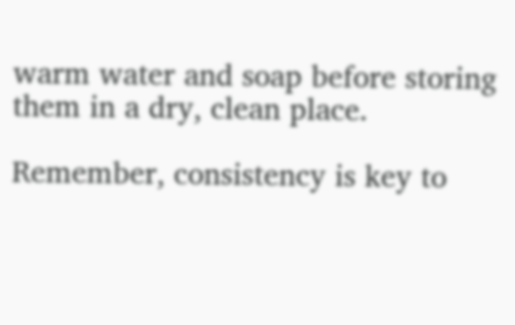warm water and soap before storing them in a dry, clean place.

Remember, consistency is key to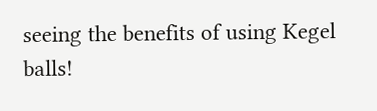seeing the benefits of using Kegel balls!